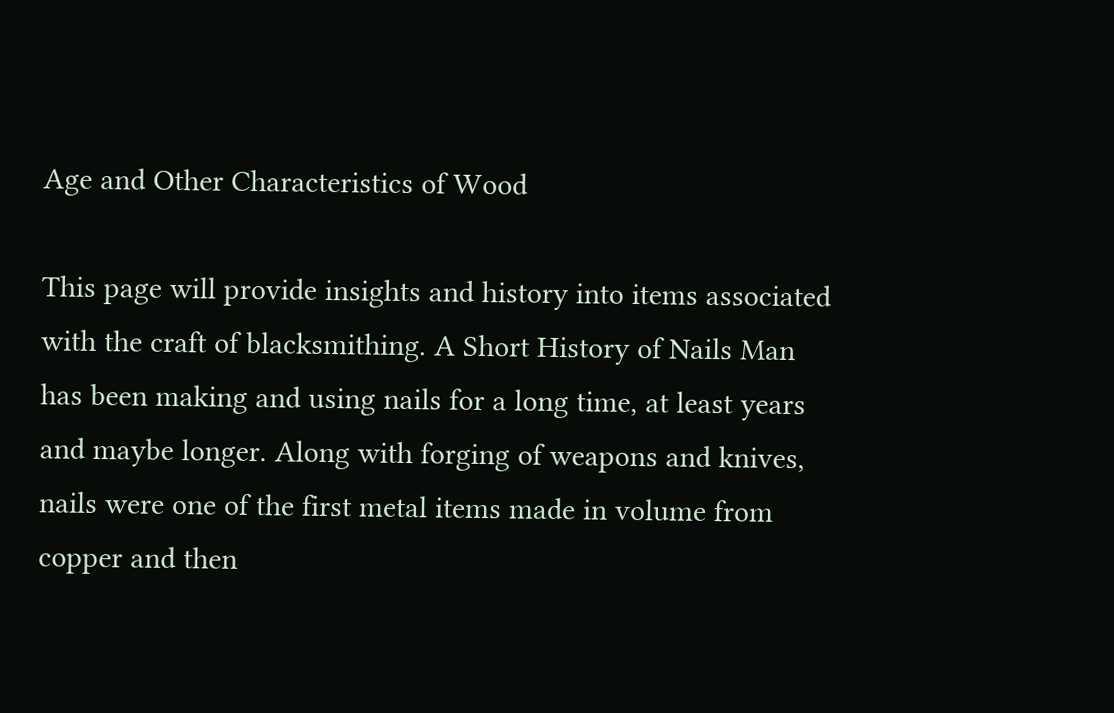Age and Other Characteristics of Wood

This page will provide insights and history into items associated with the craft of blacksmithing. A Short History of Nails Man has been making and using nails for a long time, at least years and maybe longer. Along with forging of weapons and knives, nails were one of the first metal items made in volume from copper and then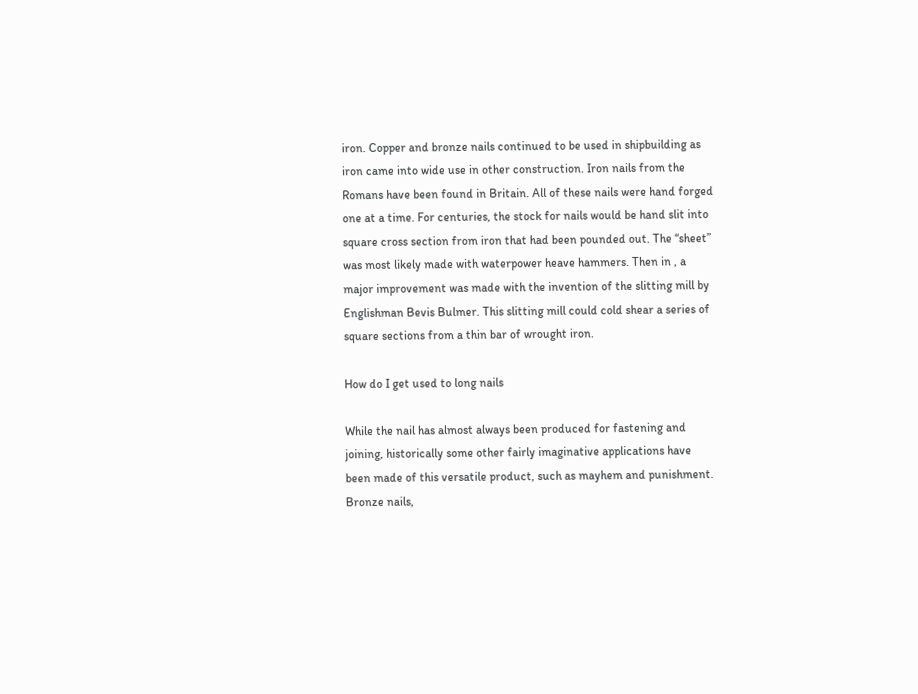iron. Copper and bronze nails continued to be used in shipbuilding as iron came into wide use in other construction. Iron nails from the Romans have been found in Britain. All of these nails were hand forged one at a time. For centuries, the stock for nails would be hand slit into square cross section from iron that had been pounded out. The “sheet” was most likely made with waterpower heave hammers. Then in , a major improvement was made with the invention of the slitting mill by Englishman Bevis Bulmer. This slitting mill could cold shear a series of square sections from a thin bar of wrought iron.

How do I get used to long nails

While the nail has almost always been produced for fastening and joining, historically some other fairly imaginative applications have been made of this versatile product, such as mayhem and punishment. Bronze nails,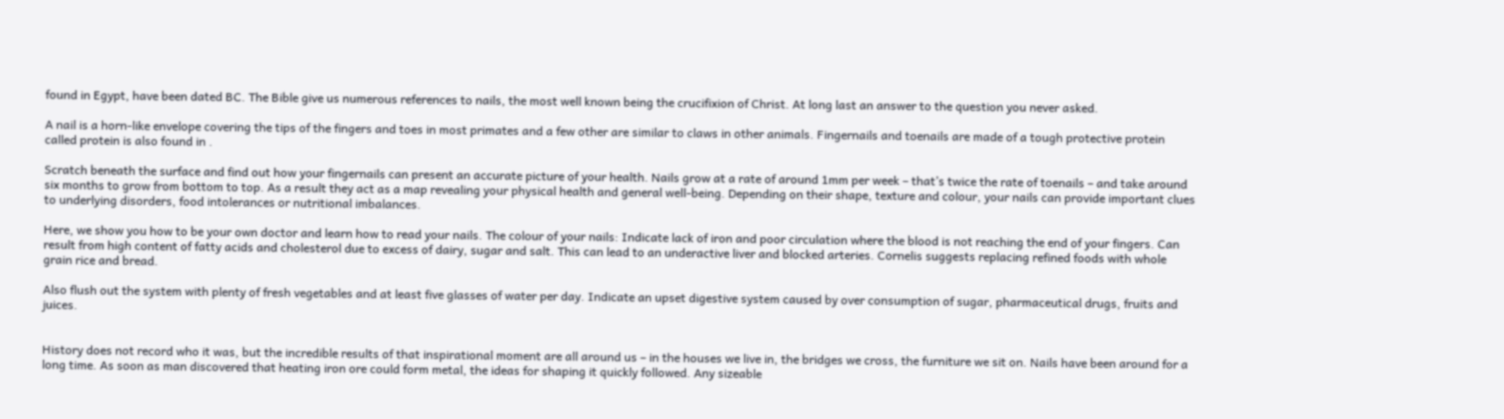found in Egypt, have been dated BC. The Bible give us numerous references to nails, the most well known being the crucifixion of Christ. At long last an answer to the question you never asked.

A nail is a horn-like envelope covering the tips of the fingers and toes in most primates and a few other are similar to claws in other animals. Fingernails and toenails are made of a tough protective protein called protein is also found in .

Scratch beneath the surface and find out how your fingernails can present an accurate picture of your health. Nails grow at a rate of around 1mm per week – that’s twice the rate of toenails – and take around six months to grow from bottom to top. As a result they act as a map revealing your physical health and general well-being. Depending on their shape, texture and colour, your nails can provide important clues to underlying disorders, food intolerances or nutritional imbalances.

Here, we show you how to be your own doctor and learn how to read your nails. The colour of your nails: Indicate lack of iron and poor circulation where the blood is not reaching the end of your fingers. Can result from high content of fatty acids and cholesterol due to excess of dairy, sugar and salt. This can lead to an underactive liver and blocked arteries. Cornelis suggests replacing refined foods with whole grain rice and bread.

Also flush out the system with plenty of fresh vegetables and at least five glasses of water per day. Indicate an upset digestive system caused by over consumption of sugar, pharmaceutical drugs, fruits and juices.


History does not record who it was, but the incredible results of that inspirational moment are all around us – in the houses we live in, the bridges we cross, the furniture we sit on. Nails have been around for a long time. As soon as man discovered that heating iron ore could form metal, the ideas for shaping it quickly followed. Any sizeable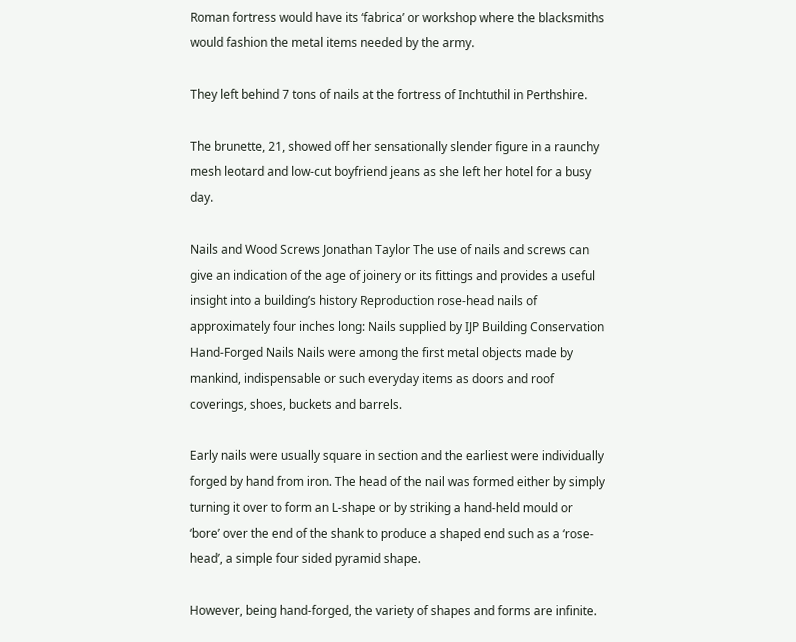Roman fortress would have its ‘fabrica’ or workshop where the blacksmiths would fashion the metal items needed by the army.

They left behind 7 tons of nails at the fortress of Inchtuthil in Perthshire.

The brunette, 21, showed off her sensationally slender figure in a raunchy mesh leotard and low-cut boyfriend jeans as she left her hotel for a busy day.

Nails and Wood Screws Jonathan Taylor The use of nails and screws can give an indication of the age of joinery or its fittings and provides a useful insight into a building’s history Reproduction rose-head nails of approximately four inches long: Nails supplied by IJP Building Conservation Hand-Forged Nails Nails were among the first metal objects made by mankind, indispensable or such everyday items as doors and roof coverings, shoes, buckets and barrels.

Early nails were usually square in section and the earliest were individually forged by hand from iron. The head of the nail was formed either by simply turning it over to form an L-shape or by striking a hand-held mould or ‘bore’ over the end of the shank to produce a shaped end such as a ‘rose-head’, a simple four sided pyramid shape.

However, being hand-forged, the variety of shapes and forms are infinite.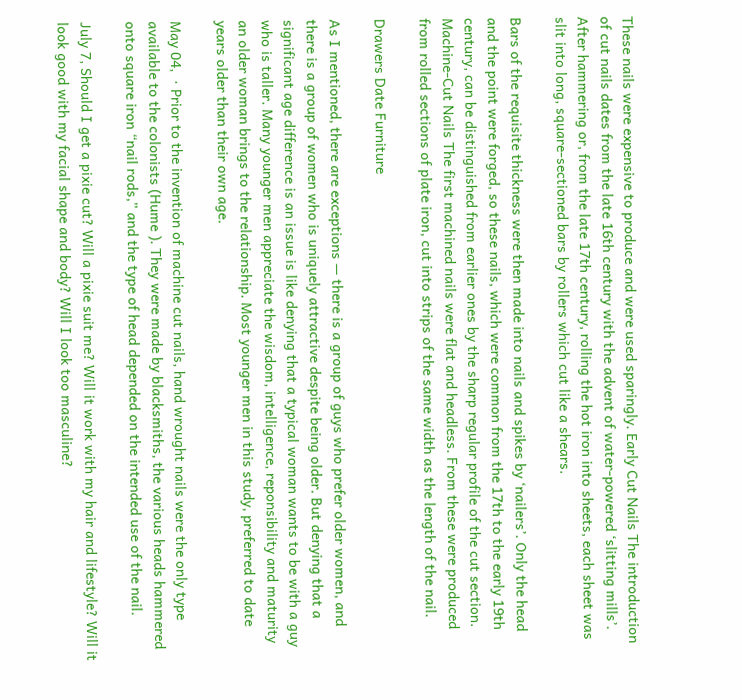These nails were expensive to produce and were used sparingly. Early Cut Nails The introduction of cut nails dates from the late 16th century with the advent of water-powered ‘slitting mills’. After hammering or, from the late 17th century, rolling the hot iron into sheets, each sheet was slit into long, square-sectioned bars by rollers which cut like a shears.

Bars of the requisite thickness were then made into nails and spikes by ‘nailers’. Only the head and the point were forged, so these nails, which were common from the 17th to the early 19th century, can be distinguished from earlier ones by the sharp regular profile of the cut section. Machine-Cut Nails The first machined nails were flat and headless. From these were produced from rolled sections of plate iron, cut into strips of the same width as the length of the nail.

Drawers Date Furniture

As I mentioned, there are exceptions — there is a group of guys who prefer older women, and there is a group of women who is uniquely attractive despite being older. But denying that a significant age difference is an issue is like denying that a typical woman wants to be with a guy who is taller. Many younger men appreciate the wisdom, intelligence, reponsibility and maturity an older woman brings to the relationship. Most younger men in this study, preferred to date years older than their own age.

May 04,  · Prior to the invention of machine cut nails, hand wrought nails were the only type available to the colonists (Hume ). They were made by blacksmiths, the various heads hammered onto square iron “nail rods,” and the type of head depended on the intended use of the nail.

July 7, Should I get a pixie cut? Will a pixie suit me? Will it work with my hair and lifestyle? Will it look good with my facial shape and body? Will I look too masculine?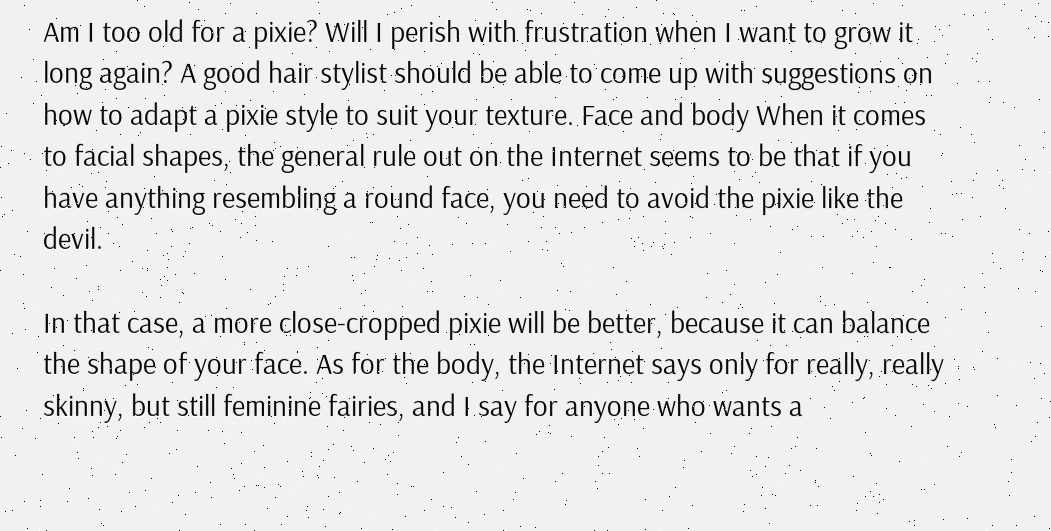Am I too old for a pixie? Will I perish with frustration when I want to grow it long again? A good hair stylist should be able to come up with suggestions on how to adapt a pixie style to suit your texture. Face and body When it comes to facial shapes, the general rule out on the Internet seems to be that if you have anything resembling a round face, you need to avoid the pixie like the devil.

In that case, a more close-cropped pixie will be better, because it can balance the shape of your face. As for the body, the Internet says only for really, really skinny, but still feminine fairies, and I say for anyone who wants a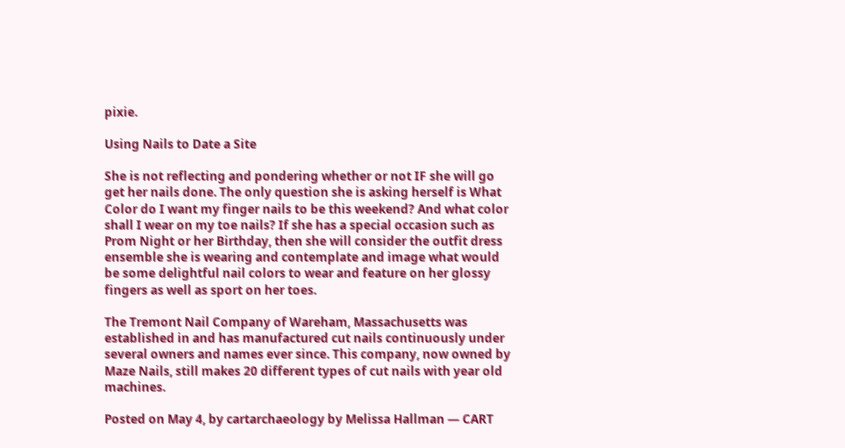pixie.

Using Nails to Date a Site

She is not reflecting and pondering whether or not IF she will go get her nails done. The only question she is asking herself is What Color do I want my finger nails to be this weekend? And what color shall I wear on my toe nails? If she has a special occasion such as Prom Night or her Birthday, then she will consider the outfit dress ensemble she is wearing and contemplate and image what would be some delightful nail colors to wear and feature on her glossy fingers as well as sport on her toes.

The Tremont Nail Company of Wareham, Massachusetts was established in and has manufactured cut nails continuously under several owners and names ever since. This company, now owned by Maze Nails, still makes 20 different types of cut nails with year old machines.

Posted on May 4, by cartarchaeology by Melissa Hallman — CART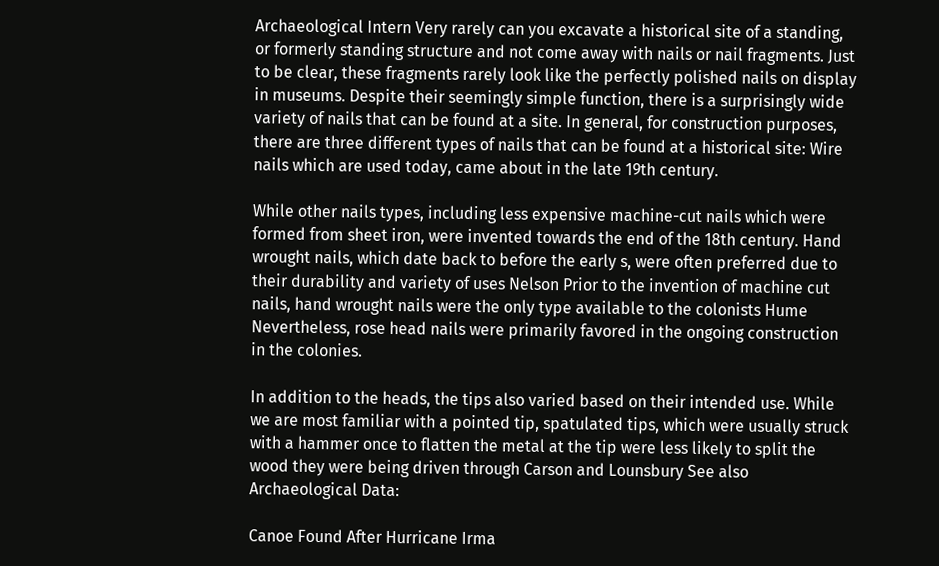Archaeological Intern Very rarely can you excavate a historical site of a standing, or formerly standing structure and not come away with nails or nail fragments. Just to be clear, these fragments rarely look like the perfectly polished nails on display in museums. Despite their seemingly simple function, there is a surprisingly wide variety of nails that can be found at a site. In general, for construction purposes, there are three different types of nails that can be found at a historical site: Wire nails which are used today, came about in the late 19th century.

While other nails types, including less expensive machine-cut nails which were formed from sheet iron, were invented towards the end of the 18th century. Hand wrought nails, which date back to before the early s, were often preferred due to their durability and variety of uses Nelson Prior to the invention of machine cut nails, hand wrought nails were the only type available to the colonists Hume Nevertheless, rose head nails were primarily favored in the ongoing construction in the colonies.

In addition to the heads, the tips also varied based on their intended use. While we are most familiar with a pointed tip, spatulated tips, which were usually struck with a hammer once to flatten the metal at the tip were less likely to split the wood they were being driven through Carson and Lounsbury See also Archaeological Data:

Canoe Found After Hurricane Irma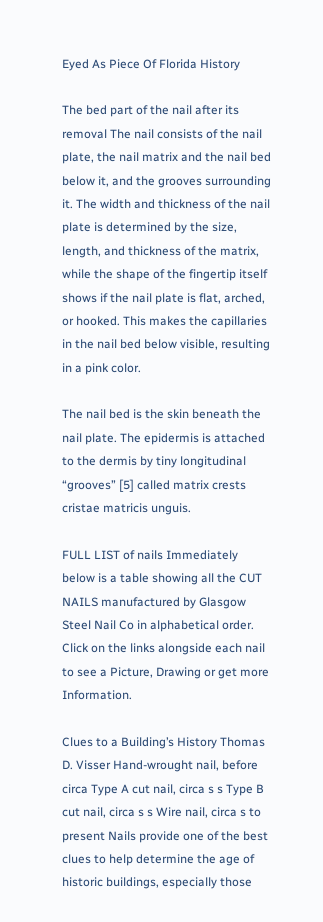Eyed As Piece Of Florida History

The bed part of the nail after its removal The nail consists of the nail plate, the nail matrix and the nail bed below it, and the grooves surrounding it. The width and thickness of the nail plate is determined by the size, length, and thickness of the matrix, while the shape of the fingertip itself shows if the nail plate is flat, arched, or hooked. This makes the capillaries in the nail bed below visible, resulting in a pink color.

The nail bed is the skin beneath the nail plate. The epidermis is attached to the dermis by tiny longitudinal “grooves” [5] called matrix crests cristae matricis unguis.

FULL LIST of nails Immediately below is a table showing all the CUT NAILS manufactured by Glasgow Steel Nail Co in alphabetical order. Click on the links alongside each nail to see a Picture, Drawing or get more Information.

Clues to a Building’s History Thomas D. Visser Hand-wrought nail, before circa Type A cut nail, circa s s Type B cut nail, circa s s Wire nail, circa s to present Nails provide one of the best clues to help determine the age of historic buildings, especially those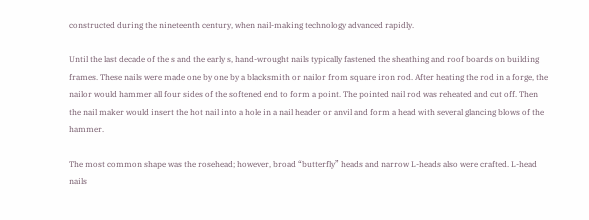constructed during the nineteenth century, when nail-making technology advanced rapidly.

Until the last decade of the s and the early s, hand-wrought nails typically fastened the sheathing and roof boards on building frames. These nails were made one by one by a blacksmith or nailor from square iron rod. After heating the rod in a forge, the nailor would hammer all four sides of the softened end to form a point. The pointed nail rod was reheated and cut off. Then the nail maker would insert the hot nail into a hole in a nail header or anvil and form a head with several glancing blows of the hammer.

The most common shape was the rosehead; however, broad “butterfly” heads and narrow L-heads also were crafted. L-head nails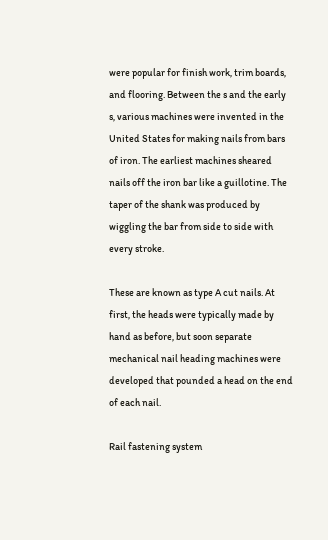were popular for finish work, trim boards, and flooring. Between the s and the early s, various machines were invented in the United States for making nails from bars of iron. The earliest machines sheared nails off the iron bar like a guillotine. The taper of the shank was produced by wiggling the bar from side to side with every stroke.

These are known as type A cut nails. At first, the heads were typically made by hand as before, but soon separate mechanical nail heading machines were developed that pounded a head on the end of each nail.

Rail fastening system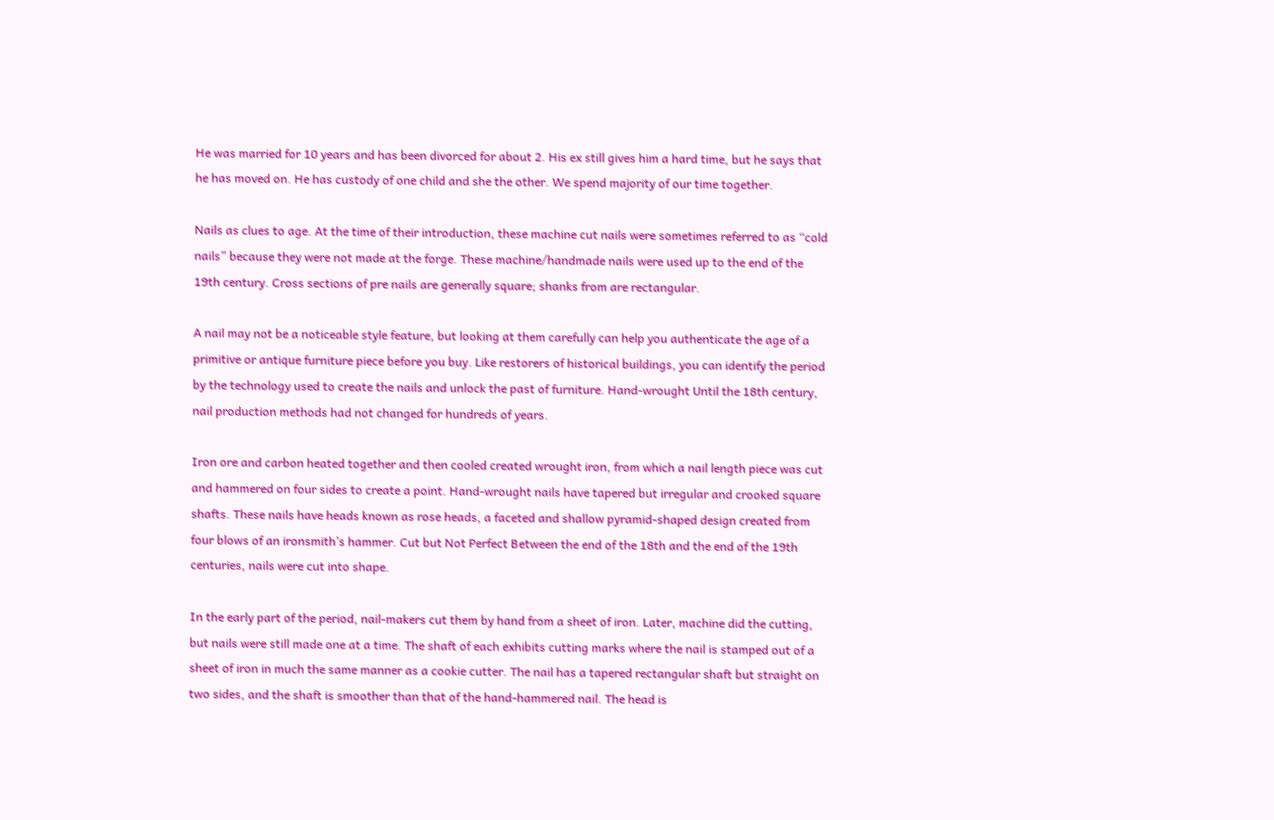He was married for 10 years and has been divorced for about 2. His ex still gives him a hard time, but he says that he has moved on. He has custody of one child and she the other. We spend majority of our time together.

Nails as clues to age. At the time of their introduction, these machine cut nails were sometimes referred to as “cold nails” because they were not made at the forge. These machine/handmade nails were used up to the end of the 19th century. Cross sections of pre nails are generally square; shanks from are rectangular.

A nail may not be a noticeable style feature, but looking at them carefully can help you authenticate the age of a primitive or antique furniture piece before you buy. Like restorers of historical buildings, you can identify the period by the technology used to create the nails and unlock the past of furniture. Hand-wrought Until the 18th century, nail production methods had not changed for hundreds of years.

Iron ore and carbon heated together and then cooled created wrought iron, from which a nail length piece was cut and hammered on four sides to create a point. Hand-wrought nails have tapered but irregular and crooked square shafts. These nails have heads known as rose heads, a faceted and shallow pyramid-shaped design created from four blows of an ironsmith’s hammer. Cut but Not Perfect Between the end of the 18th and the end of the 19th centuries, nails were cut into shape.

In the early part of the period, nail-makers cut them by hand from a sheet of iron. Later, machine did the cutting, but nails were still made one at a time. The shaft of each exhibits cutting marks where the nail is stamped out of a sheet of iron in much the same manner as a cookie cutter. The nail has a tapered rectangular shaft but straight on two sides, and the shaft is smoother than that of the hand-hammered nail. The head is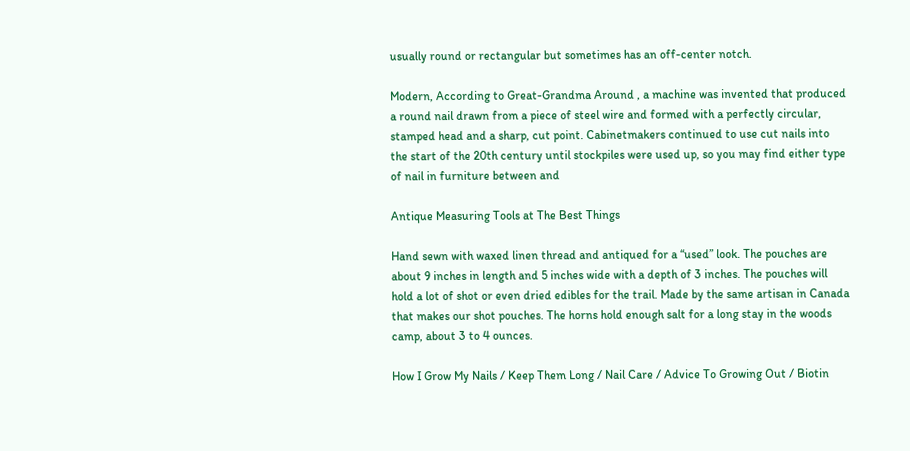usually round or rectangular but sometimes has an off-center notch.

Modern, According to Great-Grandma Around , a machine was invented that produced a round nail drawn from a piece of steel wire and formed with a perfectly circular, stamped head and a sharp, cut point. Cabinetmakers continued to use cut nails into the start of the 20th century until stockpiles were used up, so you may find either type of nail in furniture between and

Antique Measuring Tools at The Best Things

Hand sewn with waxed linen thread and antiqued for a “used” look. The pouches are about 9 inches in length and 5 inches wide with a depth of 3 inches. The pouches will hold a lot of shot or even dried edibles for the trail. Made by the same artisan in Canada that makes our shot pouches. The horns hold enough salt for a long stay in the woods camp, about 3 to 4 ounces.

How I Grow My Nails / Keep Them Long / Nail Care / Advice To Growing Out / Biotin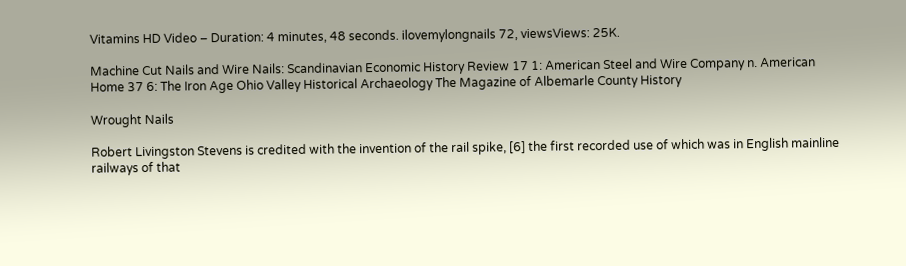Vitamins HD Video – Duration: 4 minutes, 48 seconds. ilovemylongnails 72, viewsViews: 25K.

Machine Cut Nails and Wire Nails: Scandinavian Economic History Review 17 1: American Steel and Wire Company n. American Home 37 6: The Iron Age Ohio Valley Historical Archaeology The Magazine of Albemarle County History

Wrought Nails

Robert Livingston Stevens is credited with the invention of the rail spike, [6] the first recorded use of which was in English mainline railways of that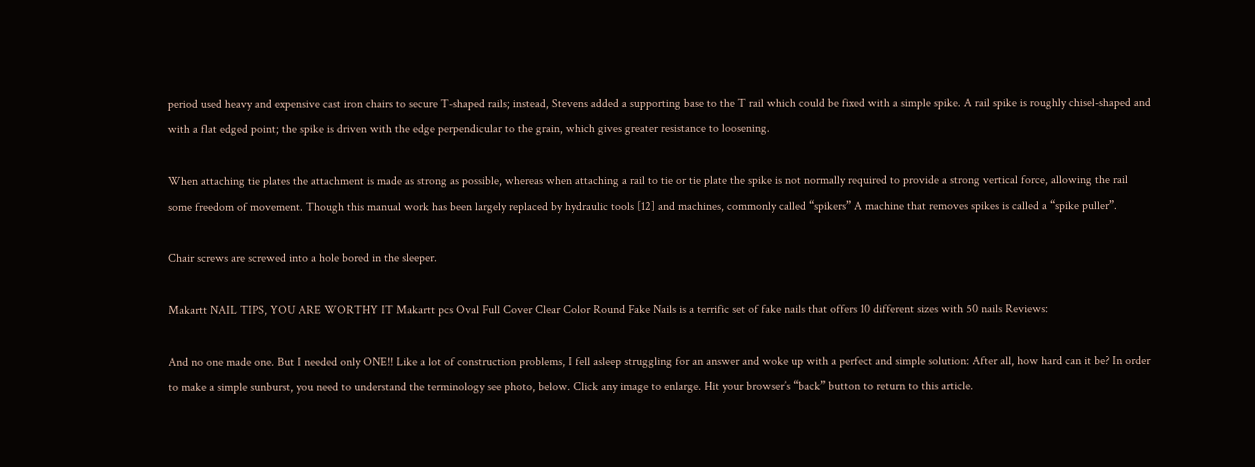period used heavy and expensive cast iron chairs to secure T-shaped rails; instead, Stevens added a supporting base to the T rail which could be fixed with a simple spike. A rail spike is roughly chisel-shaped and with a flat edged point; the spike is driven with the edge perpendicular to the grain, which gives greater resistance to loosening.

When attaching tie plates the attachment is made as strong as possible, whereas when attaching a rail to tie or tie plate the spike is not normally required to provide a strong vertical force, allowing the rail some freedom of movement. Though this manual work has been largely replaced by hydraulic tools [12] and machines, commonly called “spikers” A machine that removes spikes is called a “spike puller”.

Chair screws are screwed into a hole bored in the sleeper.

Makartt NAIL TIPS, YOU ARE WORTHY IT Makartt pcs Oval Full Cover Clear Color Round Fake Nails is a terrific set of fake nails that offers 10 different sizes with 50 nails Reviews:

And no one made one. But I needed only ONE!! Like a lot of construction problems, I fell asleep struggling for an answer and woke up with a perfect and simple solution: After all, how hard can it be? In order to make a simple sunburst, you need to understand the terminology see photo, below. Click any image to enlarge. Hit your browser’s “back” button to return to this article.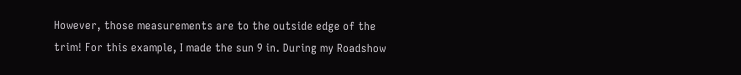However, those measurements are to the outside edge of the trim! For this example, I made the sun 9 in. During my Roadshow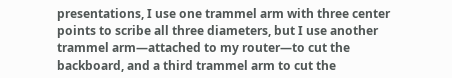presentations, I use one trammel arm with three center points to scribe all three diameters, but I use another trammel arm—attached to my router—to cut the backboard, and a third trammel arm to cut the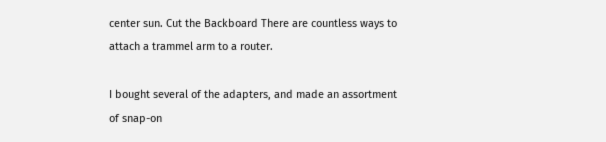center sun. Cut the Backboard There are countless ways to attach a trammel arm to a router.

I bought several of the adapters, and made an assortment of snap-on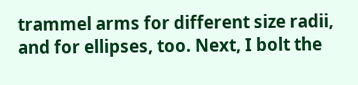trammel arms for different size radii, and for ellipses, too. Next, I bolt the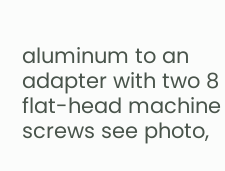aluminum to an adapter with two 8 flat-head machine screws see photo,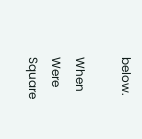below.

When Were Square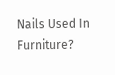Nails Used In Furniture?